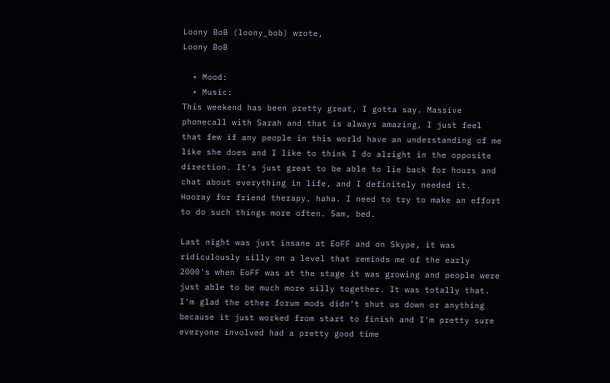Loony BoB (loony_bob) wrote,
Loony BoB

  • Mood:
  • Music:
This weekend has been pretty great, I gotta say. Massive phonecall with Sarah and that is always amazing, I just feel that few if any people in this world have an understanding of me like she does and I like to think I do alright in the opposite direction. It's just great to be able to lie back for hours and chat about everything in life, and I definitely needed it. Hooray for friend therapy, haha. I need to try to make an effort to do such things more often. 5am, bed.

Last night was just insane at EoFF and on Skype, it was ridiculously silly on a level that reminds me of the early 2000's when EoFF was at the stage it was growing and people were just able to be much more silly together. It was totally that. I'm glad the other forum mods didn't shut us down or anything because it just worked from start to finish and I'm pretty sure everyone involved had a pretty good time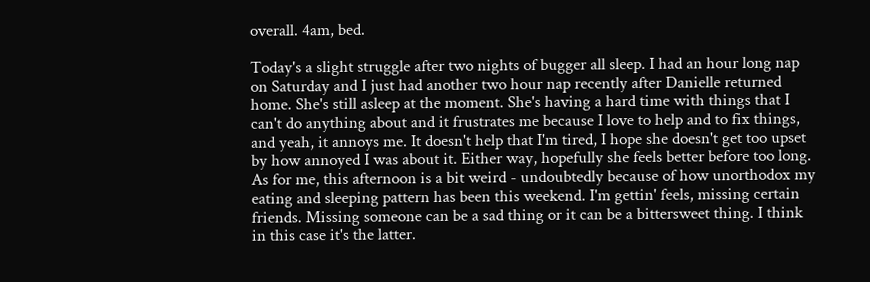overall. 4am, bed.

Today's a slight struggle after two nights of bugger all sleep. I had an hour long nap on Saturday and I just had another two hour nap recently after Danielle returned home. She's still asleep at the moment. She's having a hard time with things that I can't do anything about and it frustrates me because I love to help and to fix things, and yeah, it annoys me. It doesn't help that I'm tired, I hope she doesn't get too upset by how annoyed I was about it. Either way, hopefully she feels better before too long. As for me, this afternoon is a bit weird - undoubtedly because of how unorthodox my eating and sleeping pattern has been this weekend. I'm gettin' feels, missing certain friends. Missing someone can be a sad thing or it can be a bittersweet thing. I think in this case it's the latter.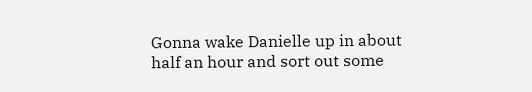Gonna wake Danielle up in about half an hour and sort out some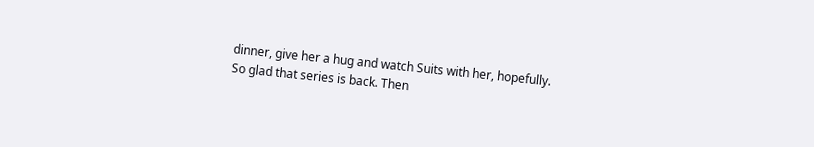dinner, give her a hug and watch Suits with her, hopefully. So glad that series is back. Then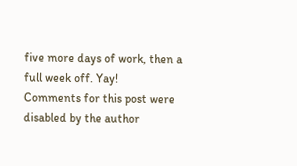five more days of work, then a full week off. Yay!
Comments for this post were disabled by the author